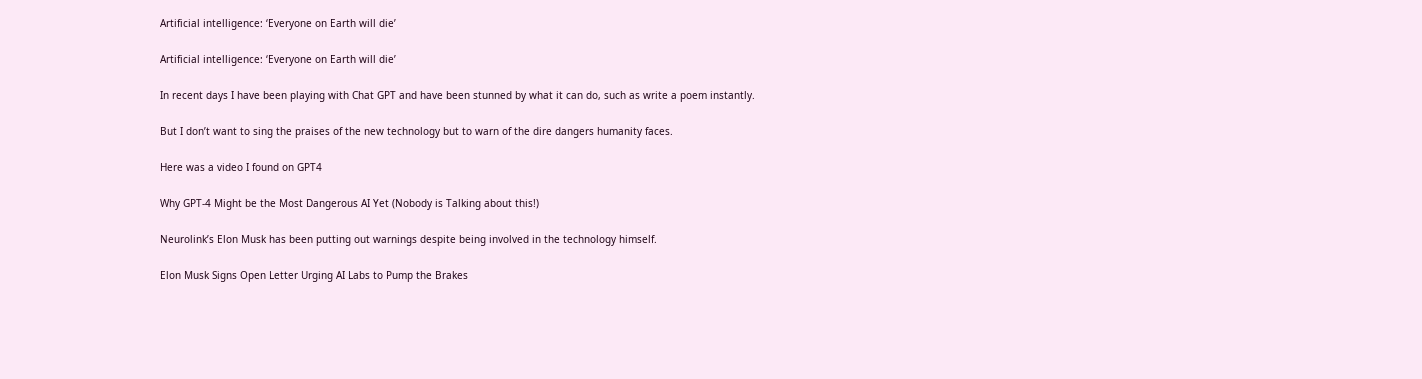Artificial intelligence: ‘Everyone on Earth will die’

Artificial intelligence: ‘Everyone on Earth will die’

In recent days I have been playing with Chat GPT and have been stunned by what it can do, such as write a poem instantly.

But I don’t want to sing the praises of the new technology but to warn of the dire dangers humanity faces.

Here was a video I found on GPT4

Why GPT-4 Might be the Most Dangerous AI Yet (Nobody is Talking about this!)

Neurolink’s Elon Musk has been putting out warnings despite being involved in the technology himself.

Elon Musk Signs Open Letter Urging AI Labs to Pump the Brakes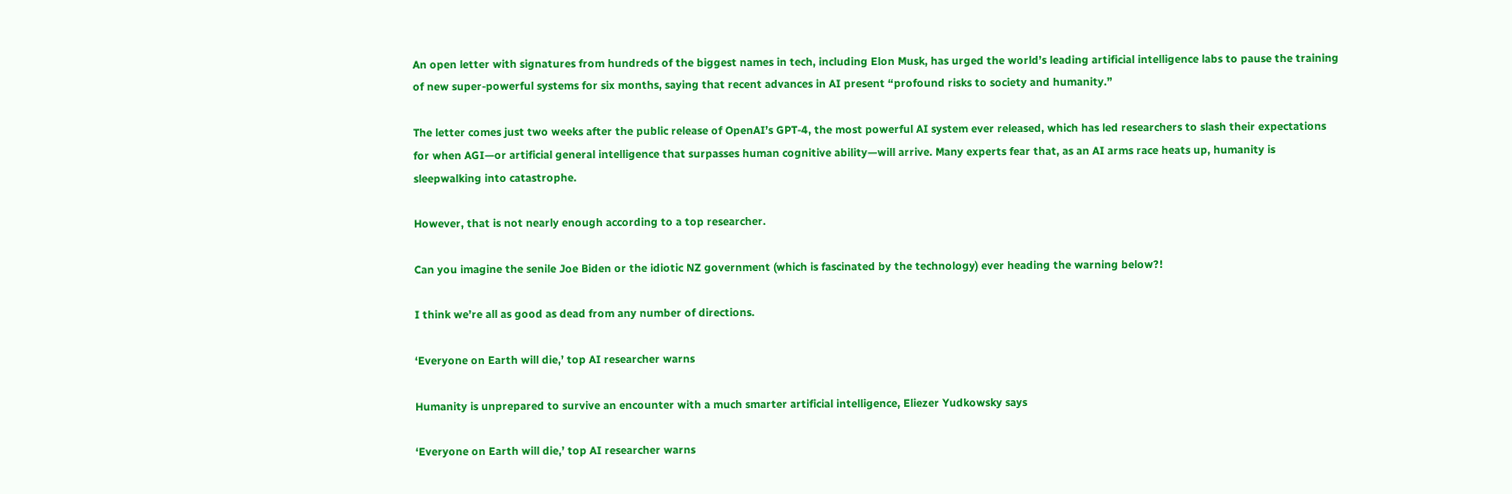An open letter with signatures from hundreds of the biggest names in tech, including Elon Musk, has urged the world’s leading artificial intelligence labs to pause the training of new super-powerful systems for six months, saying that recent advances in AI present “profound risks to society and humanity.”

The letter comes just two weeks after the public release of OpenAI’s GPT-4, the most powerful AI system ever released, which has led researchers to slash their expectations for when AGI—or artificial general intelligence that surpasses human cognitive ability—will arrive. Many experts fear that, as an AI arms race heats up, humanity is sleepwalking into catastrophe.

However, that is not nearly enough according to a top researcher.

Can you imagine the senile Joe Biden or the idiotic NZ government (which is fascinated by the technology) ever heading the warning below?!

I think we’re all as good as dead from any number of directions.

‘Everyone on Earth will die,’ top AI researcher warns

Humanity is unprepared to survive an encounter with a much smarter artificial intelligence, Eliezer Yudkowsky says

‘Everyone on Earth will die,’ top AI researcher warns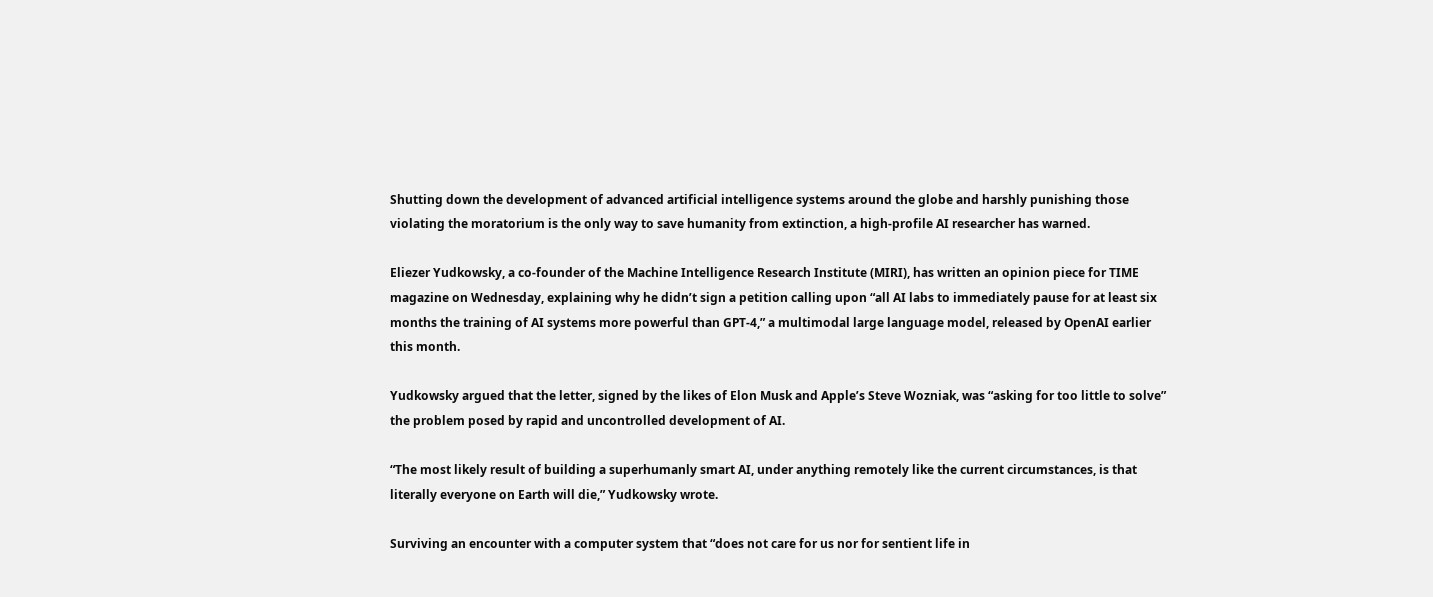Shutting down the development of advanced artificial intelligence systems around the globe and harshly punishing those violating the moratorium is the only way to save humanity from extinction, a high-profile AI researcher has warned.

Eliezer Yudkowsky, a co-founder of the Machine Intelligence Research Institute (MIRI), has written an opinion piece for TIME magazine on Wednesday, explaining why he didn’t sign a petition calling upon “all AI labs to immediately pause for at least six months the training of AI systems more powerful than GPT-4,” a multimodal large language model, released by OpenAI earlier this month.

Yudkowsky argued that the letter, signed by the likes of Elon Musk and Apple’s Steve Wozniak, was “asking for too little to solve” the problem posed by rapid and uncontrolled development of AI.

“The most likely result of building a superhumanly smart AI, under anything remotely like the current circumstances, is that literally everyone on Earth will die,” Yudkowsky wrote.

Surviving an encounter with a computer system that “does not care for us nor for sentient life in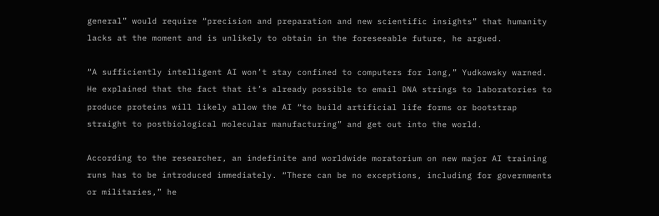general” would require “precision and preparation and new scientific insights” that humanity lacks at the moment and is unlikely to obtain in the foreseeable future, he argued.

“A sufficiently intelligent AI won’t stay confined to computers for long,” Yudkowsky warned. He explained that the fact that it’s already possible to email DNA strings to laboratories to produce proteins will likely allow the AI “to build artificial life forms or bootstrap straight to postbiological molecular manufacturing” and get out into the world.

According to the researcher, an indefinite and worldwide moratorium on new major AI training runs has to be introduced immediately. “There can be no exceptions, including for governments or militaries,” he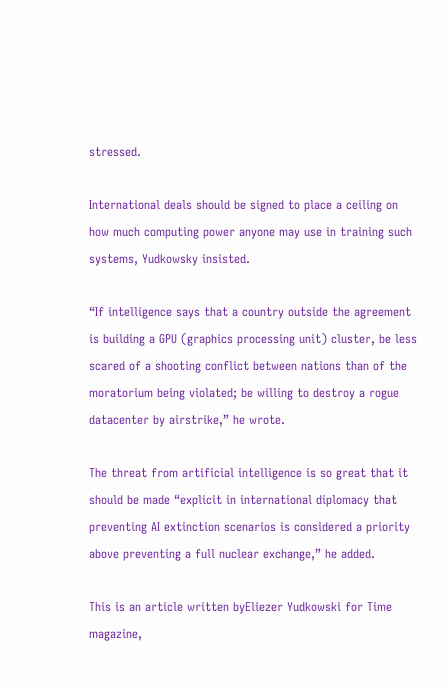stressed.

International deals should be signed to place a ceiling on how much computing power anyone may use in training such systems, Yudkowsky insisted.

“If intelligence says that a country outside the agreement is building a GPU (graphics processing unit) cluster, be less scared of a shooting conflict between nations than of the moratorium being violated; be willing to destroy a rogue datacenter by airstrike,” he wrote.

The threat from artificial intelligence is so great that it should be made “explicit in international diplomacy that preventing AI extinction scenarios is considered a priority above preventing a full nuclear exchange,” he added.

This is an article written byEliezer Yudkowski for Time magazine,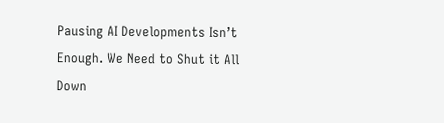Pausing AI Developments Isn’t Enough. We Need to Shut it All Down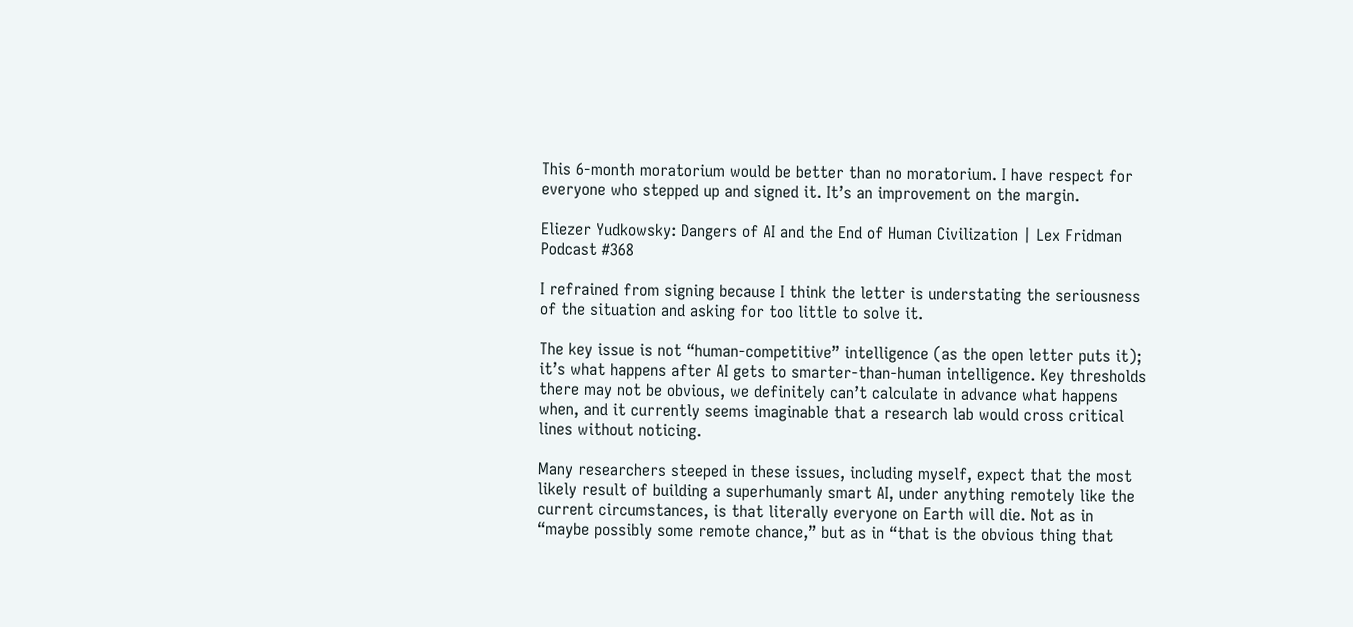This 6-month moratorium would be better than no moratorium. I have respect for everyone who stepped up and signed it. It’s an improvement on the margin.

Eliezer Yudkowsky: Dangers of AI and the End of Human Civilization | Lex Fridman Podcast #368

I refrained from signing because I think the letter is understating the seriousness of the situation and asking for too little to solve it.

The key issue is not “human-competitive” intelligence (as the open letter puts it); it’s what happens after AI gets to smarter-than-human intelligence. Key thresholds there may not be obvious, we definitely can’t calculate in advance what happens when, and it currently seems imaginable that a research lab would cross critical lines without noticing.

Many researchers steeped in these issues, including myself, expect that the most likely result of building a superhumanly smart AI, under anything remotely like the current circumstances, is that literally everyone on Earth will die. Not as in “maybe possibly some remote chance,” but as in “that is the obvious thing that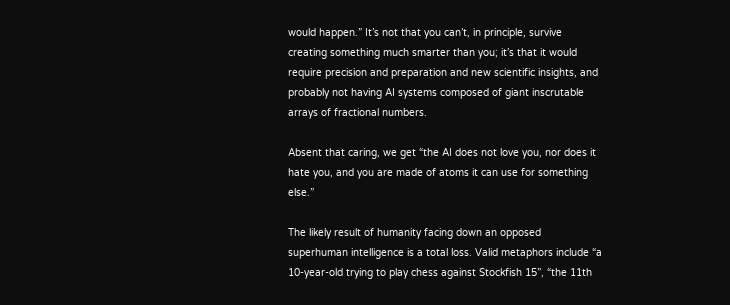would happen.” It’s not that you can’t, in principle, survive creating something much smarter than you; it’s that it would require precision and preparation and new scientific insights, and probably not having AI systems composed of giant inscrutable arrays of fractional numbers.

Absent that caring, we get “the AI does not love you, nor does it hate you, and you are made of atoms it can use for something else.”

The likely result of humanity facing down an opposed superhuman intelligence is a total loss. Valid metaphors include “a 10-year-old trying to play chess against Stockfish 15”, “the 11th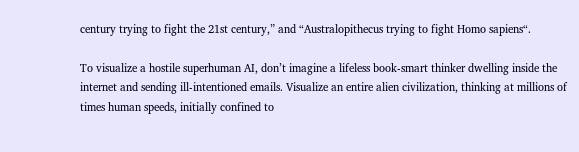century trying to fight the 21st century,” and “Australopithecus trying to fight Homo sapiens“.

To visualize a hostile superhuman AI, don’t imagine a lifeless book-smart thinker dwelling inside the internet and sending ill-intentioned emails. Visualize an entire alien civilization, thinking at millions of times human speeds, initially confined to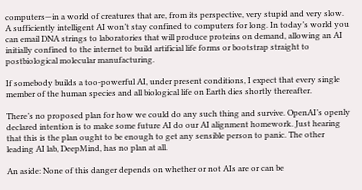computers—in a world of creatures that are, from its perspective, very stupid and very slow. A sufficiently intelligent AI won’t stay confined to computers for long. In today’s world you can email DNA strings to laboratories that will produce proteins on demand, allowing an AI initially confined to the internet to build artificial life forms or bootstrap straight to postbiological molecular manufacturing.

If somebody builds a too-powerful AI, under present conditions, I expect that every single member of the human species and all biological life on Earth dies shortly thereafter.

There’s no proposed plan for how we could do any such thing and survive. OpenAI’s openly declared intention is to make some future AI do our AI alignment homework. Just hearing that this is the plan ought to be enough to get any sensible person to panic. The other leading AI lab, DeepMind, has no plan at all.

An aside: None of this danger depends on whether or not AIs are or can be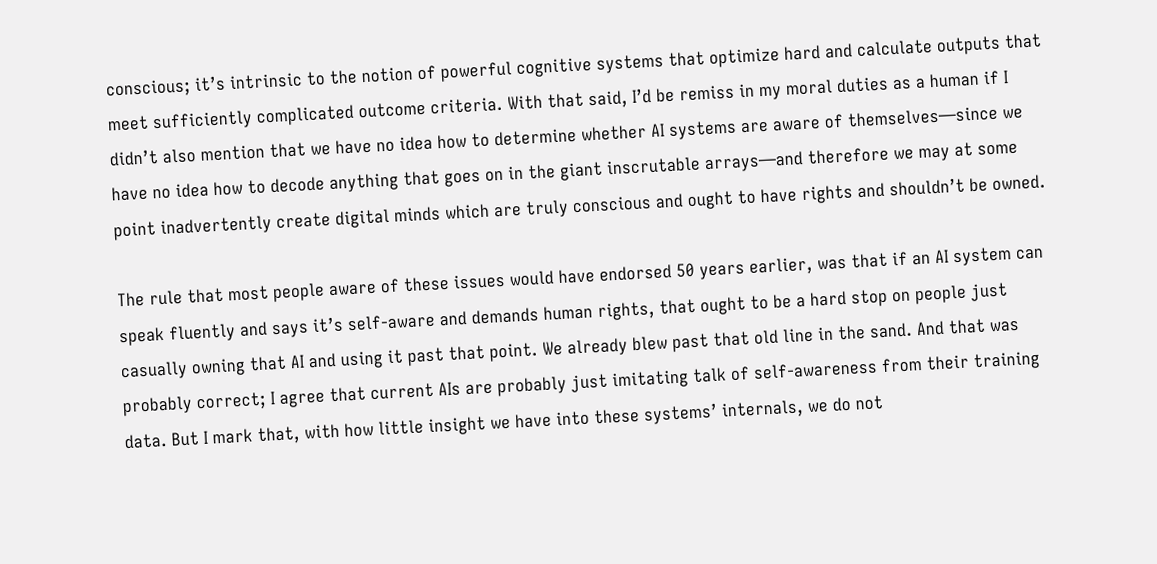conscious; it’s intrinsic to the notion of powerful cognitive systems that optimize hard and calculate outputs that meet sufficiently complicated outcome criteria. With that said, I’d be remiss in my moral duties as a human if I didn’t also mention that we have no idea how to determine whether AI systems are aware of themselves—since we have no idea how to decode anything that goes on in the giant inscrutable arrays—and therefore we may at some point inadvertently create digital minds which are truly conscious and ought to have rights and shouldn’t be owned.

The rule that most people aware of these issues would have endorsed 50 years earlier, was that if an AI system can speak fluently and says it’s self-aware and demands human rights, that ought to be a hard stop on people just casually owning that AI and using it past that point. We already blew past that old line in the sand. And that was probably correct; I agree that current AIs are probably just imitating talk of self-awareness from their training data. But I mark that, with how little insight we have into these systems’ internals, we do not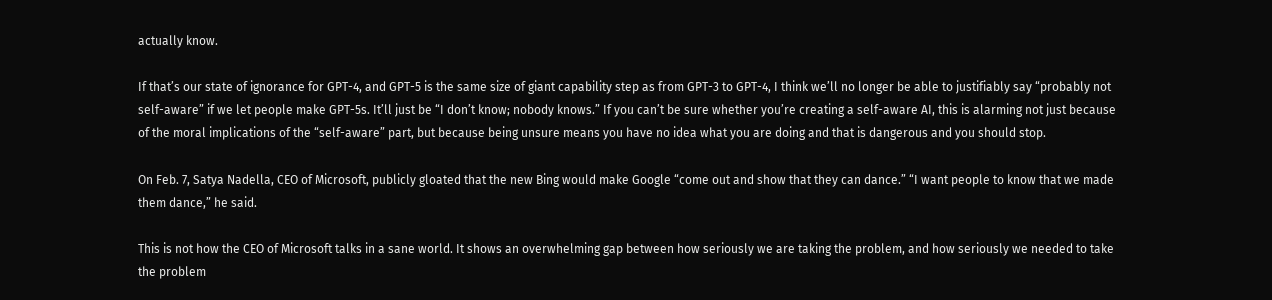actually know.

If that’s our state of ignorance for GPT-4, and GPT-5 is the same size of giant capability step as from GPT-3 to GPT-4, I think we’ll no longer be able to justifiably say “probably not self-aware” if we let people make GPT-5s. It’ll just be “I don’t know; nobody knows.” If you can’t be sure whether you’re creating a self-aware AI, this is alarming not just because of the moral implications of the “self-aware” part, but because being unsure means you have no idea what you are doing and that is dangerous and you should stop.

On Feb. 7, Satya Nadella, CEO of Microsoft, publicly gloated that the new Bing would make Google “come out and show that they can dance.” “I want people to know that we made them dance,” he said.

This is not how the CEO of Microsoft talks in a sane world. It shows an overwhelming gap between how seriously we are taking the problem, and how seriously we needed to take the problem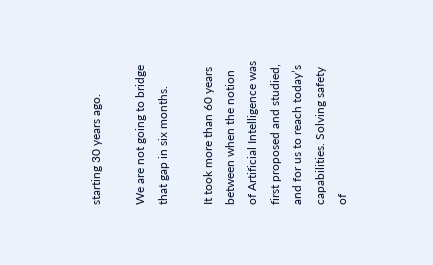starting 30 years ago.

We are not going to bridge that gap in six months.

It took more than 60 years between when the notion of Artificial Intelligence was first proposed and studied, and for us to reach today’s capabilities. Solving safety of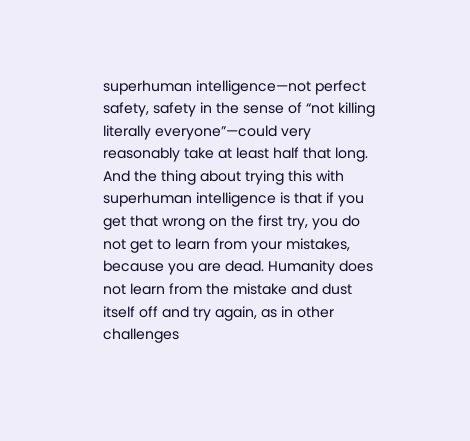superhuman intelligence—not perfect safety, safety in the sense of “not killing literally everyone”—could very reasonably take at least half that long. And the thing about trying this with superhuman intelligence is that if you get that wrong on the first try, you do not get to learn from your mistakes, because you are dead. Humanity does not learn from the mistake and dust itself off and try again, as in other challenges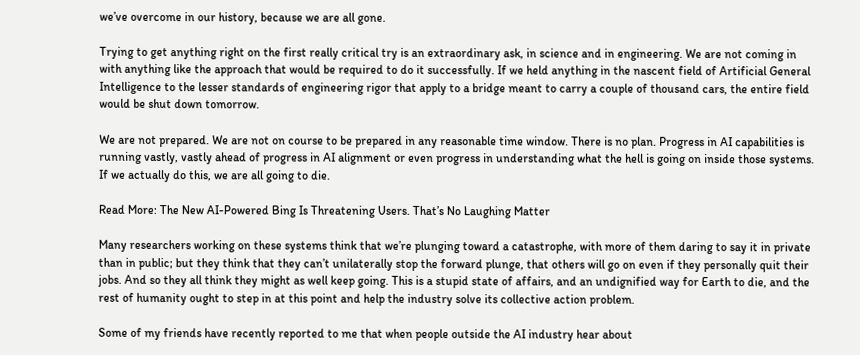we’ve overcome in our history, because we are all gone.

Trying to get anything right on the first really critical try is an extraordinary ask, in science and in engineering. We are not coming in with anything like the approach that would be required to do it successfully. If we held anything in the nascent field of Artificial General Intelligence to the lesser standards of engineering rigor that apply to a bridge meant to carry a couple of thousand cars, the entire field would be shut down tomorrow.

We are not prepared. We are not on course to be prepared in any reasonable time window. There is no plan. Progress in AI capabilities is running vastly, vastly ahead of progress in AI alignment or even progress in understanding what the hell is going on inside those systems. If we actually do this, we are all going to die.

Read More: The New AI-Powered Bing Is Threatening Users. That’s No Laughing Matter

Many researchers working on these systems think that we’re plunging toward a catastrophe, with more of them daring to say it in private than in public; but they think that they can’t unilaterally stop the forward plunge, that others will go on even if they personally quit their jobs. And so they all think they might as well keep going. This is a stupid state of affairs, and an undignified way for Earth to die, and the rest of humanity ought to step in at this point and help the industry solve its collective action problem.

Some of my friends have recently reported to me that when people outside the AI industry hear about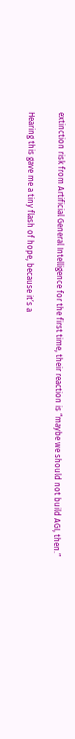extinction risk from Artificial General Intelligence for the first time, their reaction is “maybe we should not build AGI, then.”

Hearing this gave me a tiny flash of hope, because it’s a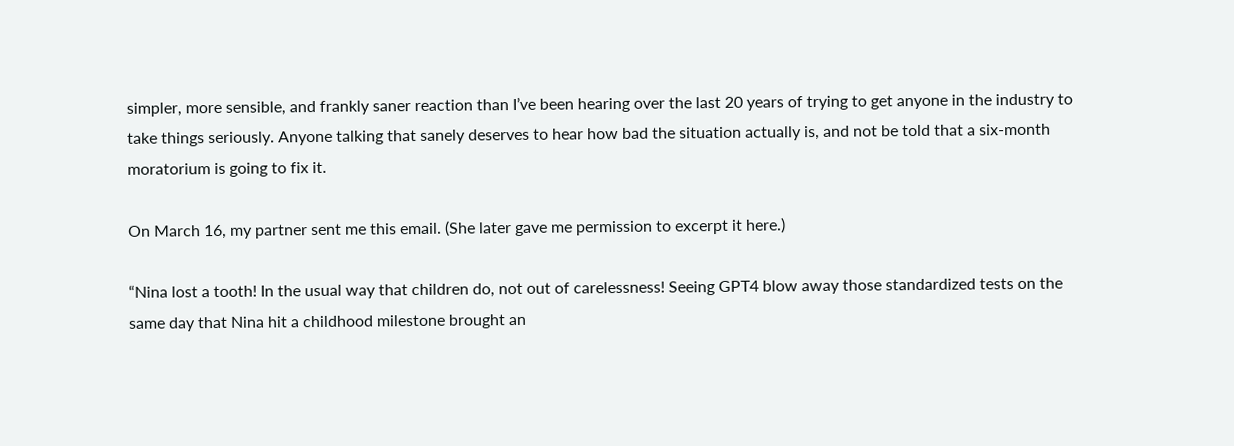simpler, more sensible, and frankly saner reaction than I’ve been hearing over the last 20 years of trying to get anyone in the industry to take things seriously. Anyone talking that sanely deserves to hear how bad the situation actually is, and not be told that a six-month moratorium is going to fix it.

On March 16, my partner sent me this email. (She later gave me permission to excerpt it here.)

“Nina lost a tooth! In the usual way that children do, not out of carelessness! Seeing GPT4 blow away those standardized tests on the same day that Nina hit a childhood milestone brought an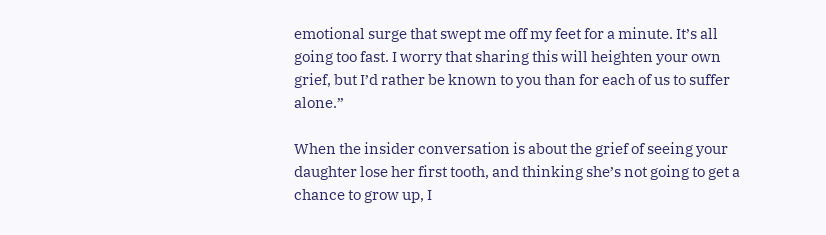emotional surge that swept me off my feet for a minute. It’s all going too fast. I worry that sharing this will heighten your own grief, but I’d rather be known to you than for each of us to suffer alone.”

When the insider conversation is about the grief of seeing your daughter lose her first tooth, and thinking she’s not going to get a chance to grow up, I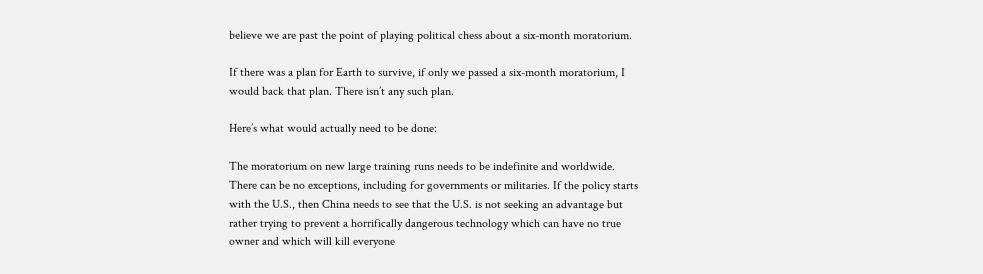believe we are past the point of playing political chess about a six-month moratorium.

If there was a plan for Earth to survive, if only we passed a six-month moratorium, I would back that plan. There isn’t any such plan.

Here’s what would actually need to be done:

The moratorium on new large training runs needs to be indefinite and worldwide. There can be no exceptions, including for governments or militaries. If the policy starts with the U.S., then China needs to see that the U.S. is not seeking an advantage but rather trying to prevent a horrifically dangerous technology which can have no true owner and which will kill everyone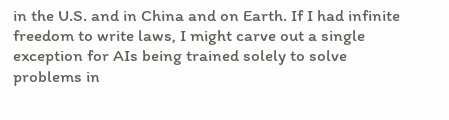in the U.S. and in China and on Earth. If I had infinite freedom to write laws, I might carve out a single exception for AIs being trained solely to solve problems in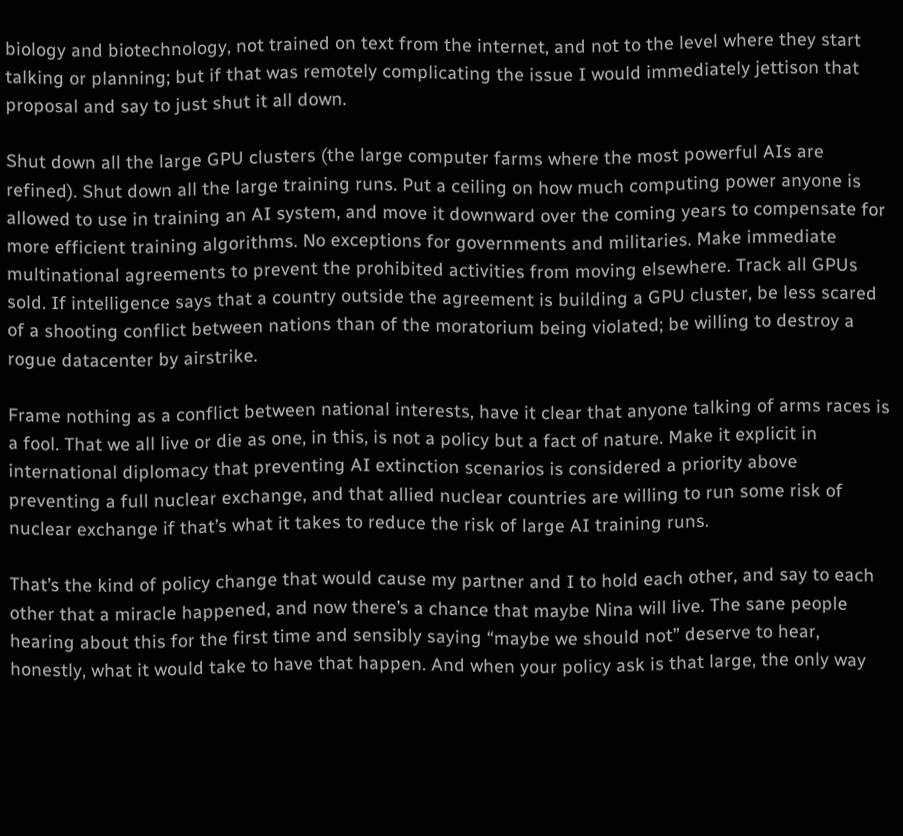biology and biotechnology, not trained on text from the internet, and not to the level where they start talking or planning; but if that was remotely complicating the issue I would immediately jettison that proposal and say to just shut it all down.

Shut down all the large GPU clusters (the large computer farms where the most powerful AIs are refined). Shut down all the large training runs. Put a ceiling on how much computing power anyone is allowed to use in training an AI system, and move it downward over the coming years to compensate for more efficient training algorithms. No exceptions for governments and militaries. Make immediate multinational agreements to prevent the prohibited activities from moving elsewhere. Track all GPUs sold. If intelligence says that a country outside the agreement is building a GPU cluster, be less scared of a shooting conflict between nations than of the moratorium being violated; be willing to destroy a rogue datacenter by airstrike.

Frame nothing as a conflict between national interests, have it clear that anyone talking of arms races is a fool. That we all live or die as one, in this, is not a policy but a fact of nature. Make it explicit in international diplomacy that preventing AI extinction scenarios is considered a priority above preventing a full nuclear exchange, and that allied nuclear countries are willing to run some risk of nuclear exchange if that’s what it takes to reduce the risk of large AI training runs.

That’s the kind of policy change that would cause my partner and I to hold each other, and say to each other that a miracle happened, and now there’s a chance that maybe Nina will live. The sane people hearing about this for the first time and sensibly saying “maybe we should not” deserve to hear, honestly, what it would take to have that happen. And when your policy ask is that large, the only way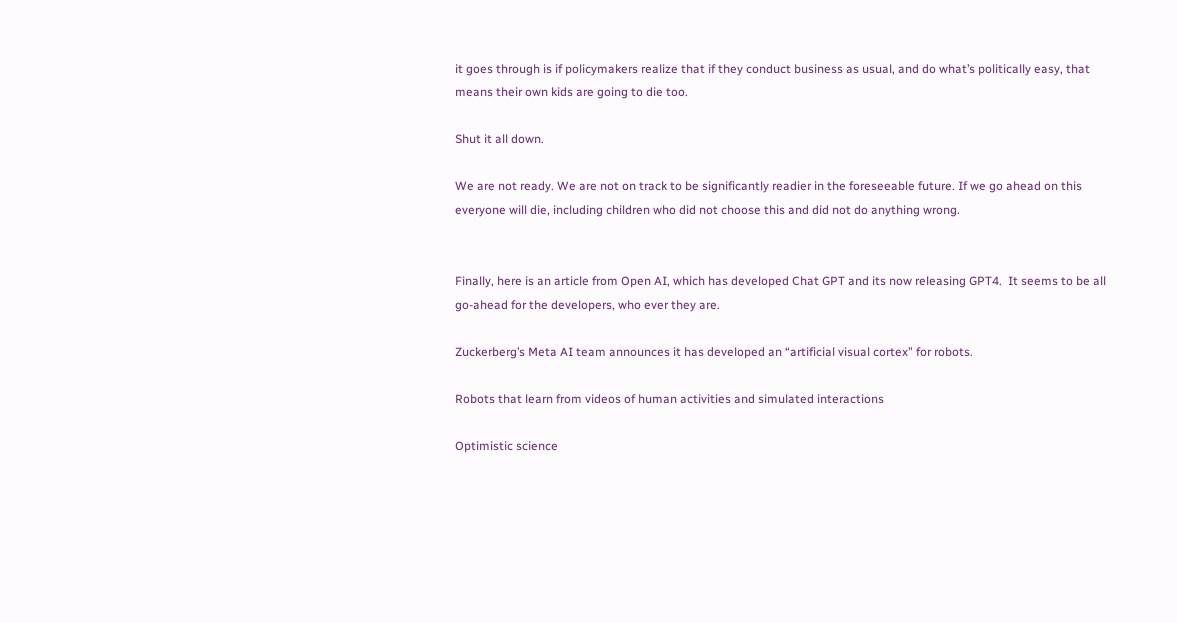it goes through is if policymakers realize that if they conduct business as usual, and do what’s politically easy, that means their own kids are going to die too.

Shut it all down.

We are not ready. We are not on track to be significantly readier in the foreseeable future. If we go ahead on this everyone will die, including children who did not choose this and did not do anything wrong.


Finally, here is an article from Open AI, which has developed Chat GPT and its now releasing GPT4.  It seems to be all go-ahead for the developers, who ever they are.

Zuckerberg’s Meta AI team announces it has developed an “artificial visual cortex” for robots.

Robots that learn from videos of human activities and simulated interactions

Optimistic science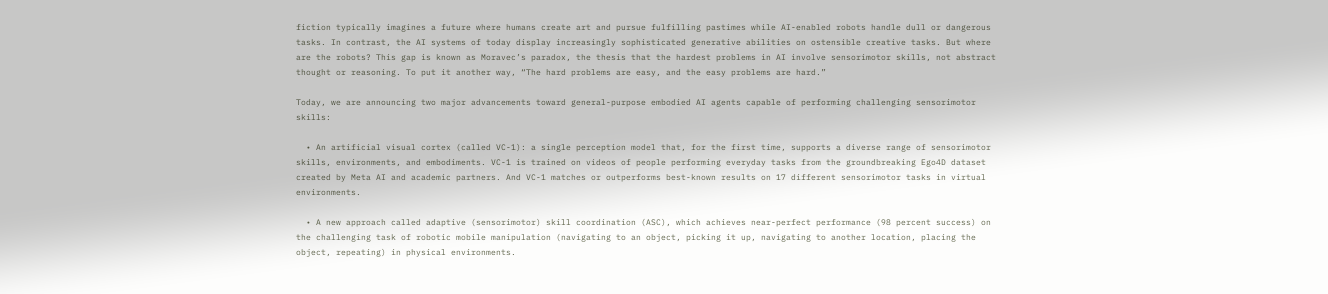fiction typically imagines a future where humans create art and pursue fulfilling pastimes while AI-enabled robots handle dull or dangerous tasks. In contrast, the AI systems of today display increasingly sophisticated generative abilities on ostensible creative tasks. But where are the robots? This gap is known as Moravec’s paradox, the thesis that the hardest problems in AI involve sensorimotor skills, not abstract thought or reasoning. To put it another way, “The hard problems are easy, and the easy problems are hard.”

Today, we are announcing two major advancements toward general-purpose embodied AI agents capable of performing challenging sensorimotor skills:

  • An artificial visual cortex (called VC-1): a single perception model that, for the first time, supports a diverse range of sensorimotor skills, environments, and embodiments. VC-1 is trained on videos of people performing everyday tasks from the groundbreaking Ego4D dataset created by Meta AI and academic partners. And VC-1 matches or outperforms best-known results on 17 different sensorimotor tasks in virtual environments.

  • A new approach called adaptive (sensorimotor) skill coordination (ASC), which achieves near-perfect performance (98 percent success) on the challenging task of robotic mobile manipulation (navigating to an object, picking it up, navigating to another location, placing the object, repeating) in physical environments.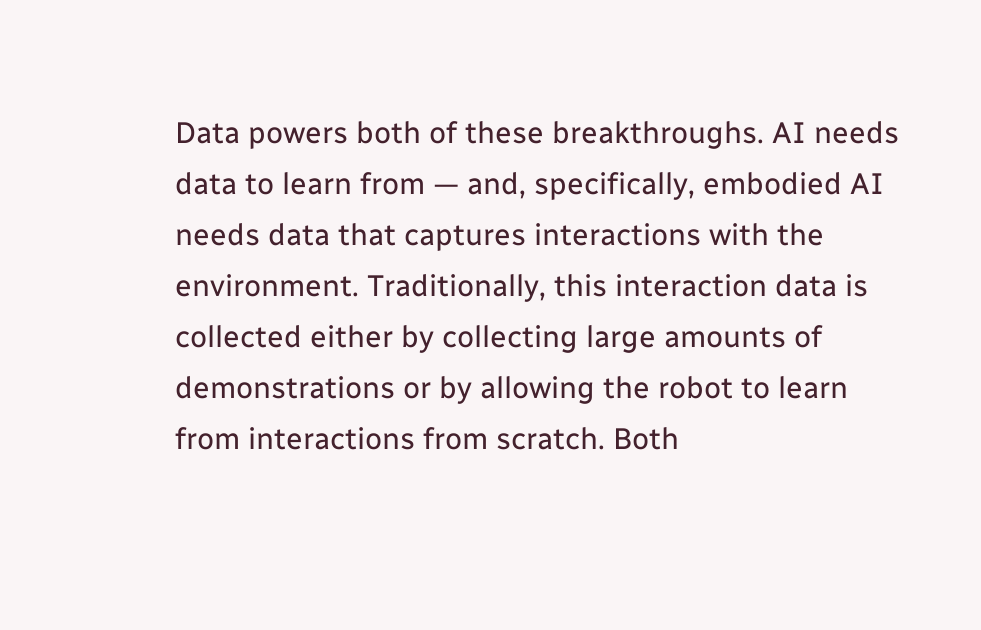Data powers both of these breakthroughs. AI needs data to learn from — and, specifically, embodied AI needs data that captures interactions with the environment. Traditionally, this interaction data is collected either by collecting large amounts of demonstrations or by allowing the robot to learn from interactions from scratch. Both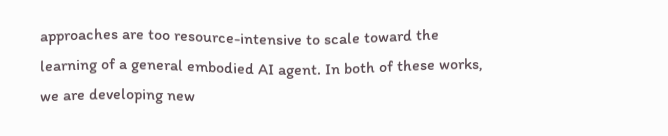approaches are too resource-intensive to scale toward the learning of a general embodied AI agent. In both of these works, we are developing new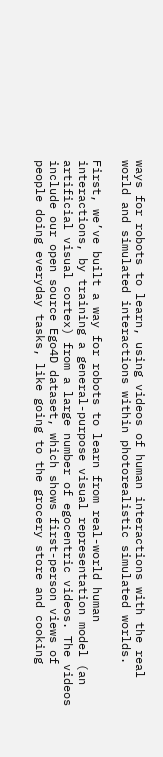ways for robots to learn, using videos of human interactions with the real world and simulated interactions within photorealistic simulated worlds.

First, we’ve built a way for robots to learn from real-world human interactions, by training a general-purpose visual representation model (an artificial visual cortex) from a large number of egocentric videos. The videos include our open source Ego4D dataset, which shows first-person views of people doing everyday tasks, like going to the grocery store and cooking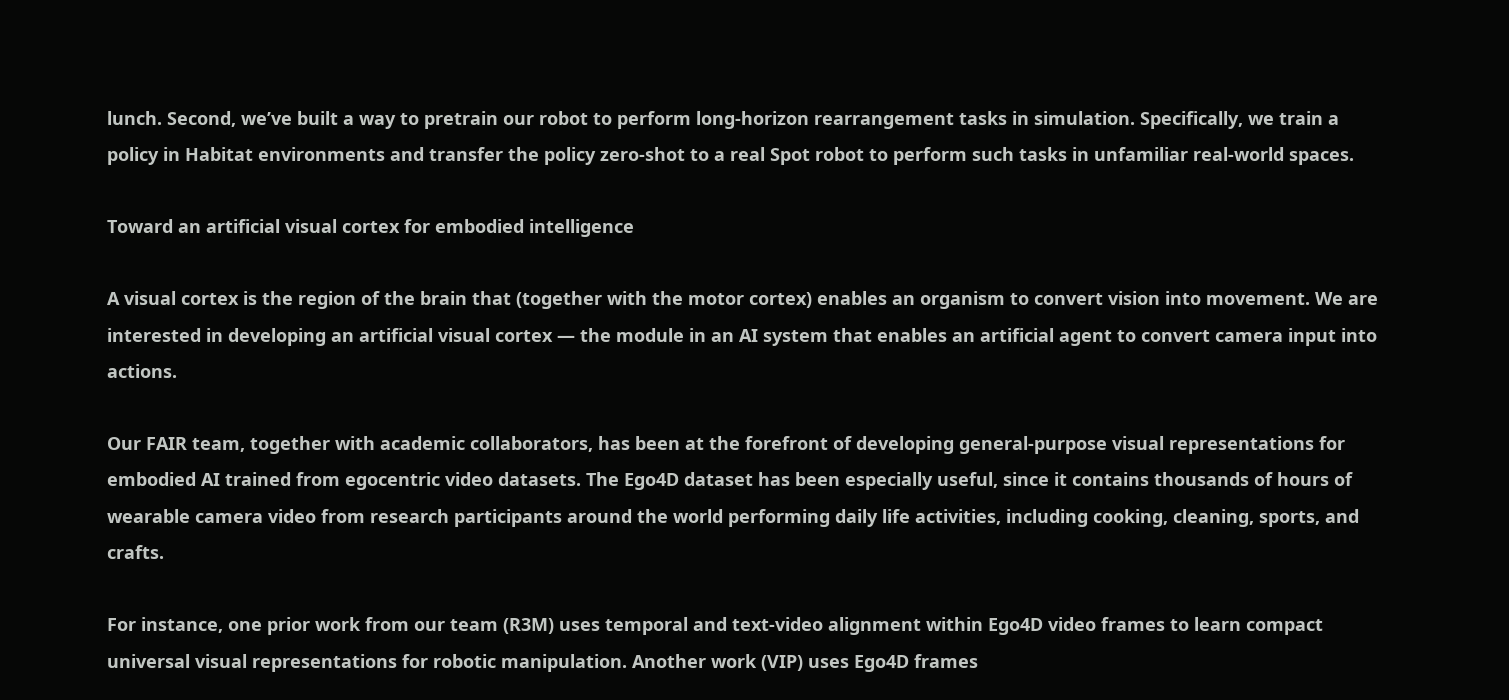lunch. Second, we’ve built a way to pretrain our robot to perform long-horizon rearrangement tasks in simulation. Specifically, we train a policy in Habitat environments and transfer the policy zero-shot to a real Spot robot to perform such tasks in unfamiliar real-world spaces.

Toward an artificial visual cortex for embodied intelligence

A visual cortex is the region of the brain that (together with the motor cortex) enables an organism to convert vision into movement. We are interested in developing an artificial visual cortex — the module in an AI system that enables an artificial agent to convert camera input into actions.

Our FAIR team, together with academic collaborators, has been at the forefront of developing general-purpose visual representations for embodied AI trained from egocentric video datasets. The Ego4D dataset has been especially useful, since it contains thousands of hours of wearable camera video from research participants around the world performing daily life activities, including cooking, cleaning, sports, and crafts.

For instance, one prior work from our team (R3M) uses temporal and text-video alignment within Ego4D video frames to learn compact universal visual representations for robotic manipulation. Another work (VIP) uses Ego4D frames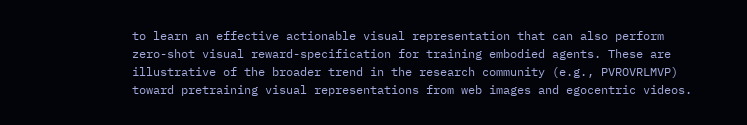to learn an effective actionable visual representation that can also perform zero-shot visual reward-specification for training embodied agents. These are illustrative of the broader trend in the research community (e.g., PVROVRLMVP) toward pretraining visual representations from web images and egocentric videos.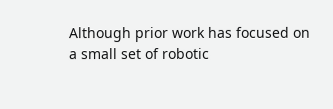Although prior work has focused on a small set of robotic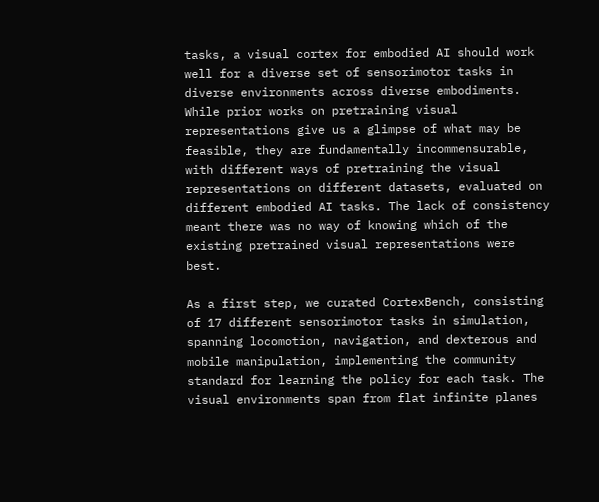tasks, a visual cortex for embodied AI should work well for a diverse set of sensorimotor tasks in diverse environments across diverse embodiments. While prior works on pretraining visual representations give us a glimpse of what may be feasible, they are fundamentally incommensurable, with different ways of pretraining the visual representations on different datasets, evaluated on different embodied AI tasks. The lack of consistency meant there was no way of knowing which of the existing pretrained visual representations were best.

As a first step, we curated CortexBench, consisting of 17 different sensorimotor tasks in simulation, spanning locomotion, navigation, and dexterous and mobile manipulation, implementing the community standard for learning the policy for each task. The visual environments span from flat infinite planes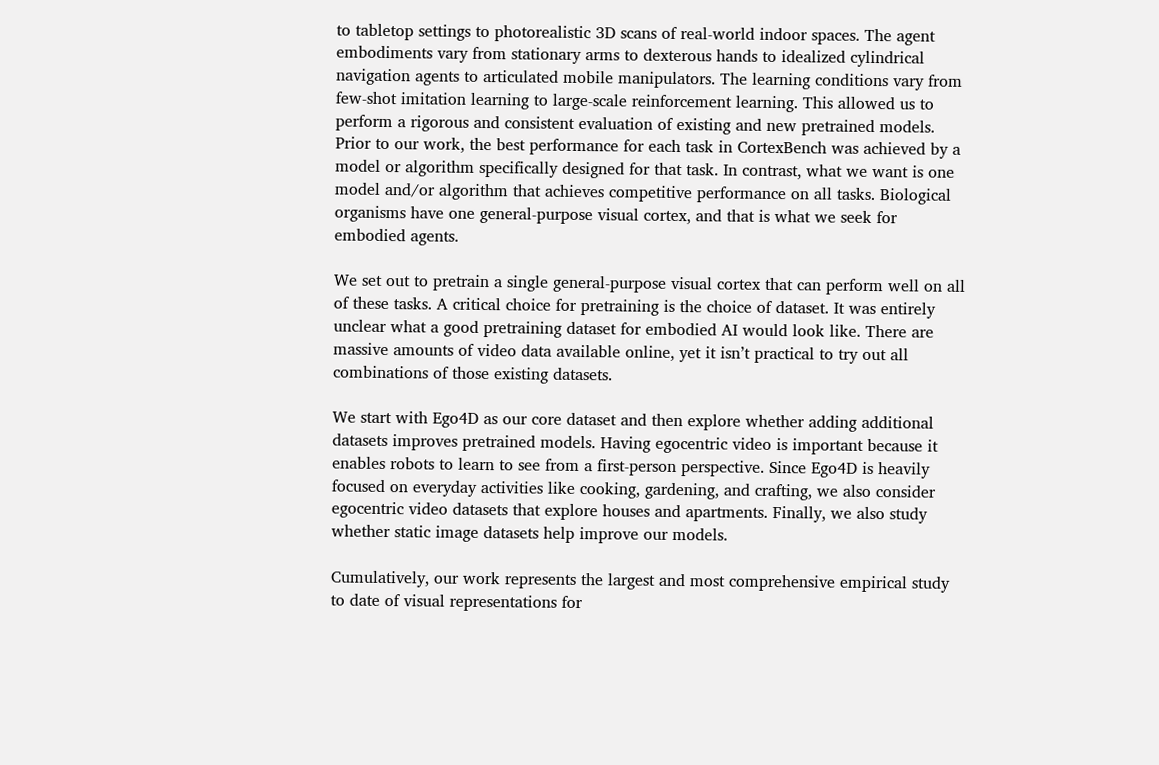to tabletop settings to photorealistic 3D scans of real-world indoor spaces. The agent embodiments vary from stationary arms to dexterous hands to idealized cylindrical navigation agents to articulated mobile manipulators. The learning conditions vary from few-shot imitation learning to large-scale reinforcement learning. This allowed us to perform a rigorous and consistent evaluation of existing and new pretrained models. Prior to our work, the best performance for each task in CortexBench was achieved by a model or algorithm specifically designed for that task. In contrast, what we want is one model and/or algorithm that achieves competitive performance on all tasks. Biological organisms have one general-purpose visual cortex, and that is what we seek for embodied agents.

We set out to pretrain a single general-purpose visual cortex that can perform well on all of these tasks. A critical choice for pretraining is the choice of dataset. It was entirely unclear what a good pretraining dataset for embodied AI would look like. There are massive amounts of video data available online, yet it isn’t practical to try out all combinations of those existing datasets.

We start with Ego4D as our core dataset and then explore whether adding additional datasets improves pretrained models. Having egocentric video is important because it enables robots to learn to see from a first-person perspective. Since Ego4D is heavily focused on everyday activities like cooking, gardening, and crafting, we also consider egocentric video datasets that explore houses and apartments. Finally, we also study whether static image datasets help improve our models.

Cumulatively, our work represents the largest and most comprehensive empirical study to date of visual representations for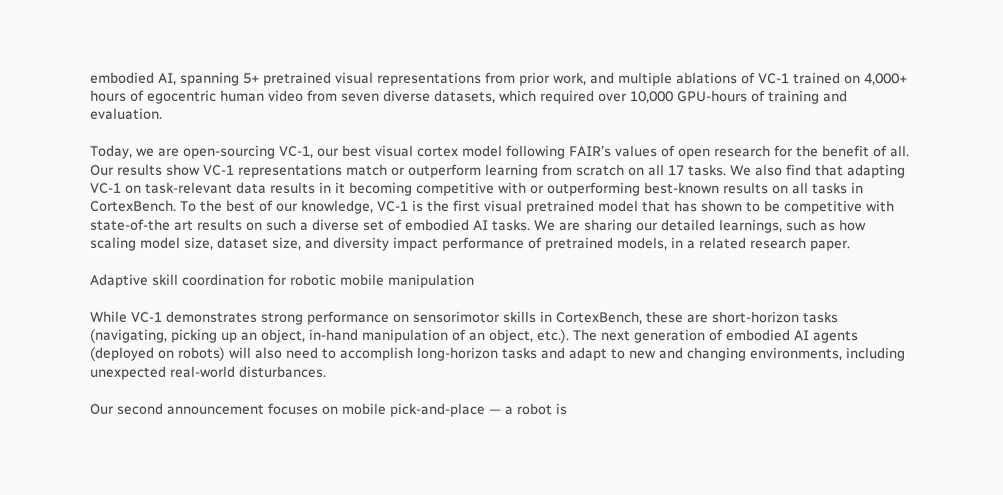embodied AI, spanning 5+ pretrained visual representations from prior work, and multiple ablations of VC-1 trained on 4,000+ hours of egocentric human video from seven diverse datasets, which required over 10,000 GPU-hours of training and evaluation.

Today, we are open-sourcing VC-1, our best visual cortex model following FAIR’s values of open research for the benefit of all. Our results show VC-1 representations match or outperform learning from scratch on all 17 tasks. We also find that adapting VC-1 on task-relevant data results in it becoming competitive with or outperforming best-known results on all tasks in CortexBench. To the best of our knowledge, VC-1 is the first visual pretrained model that has shown to be competitive with state-of-the art results on such a diverse set of embodied AI tasks. We are sharing our detailed learnings, such as how scaling model size, dataset size, and diversity impact performance of pretrained models, in a related research paper.

Adaptive skill coordination for robotic mobile manipulation

While VC-1 demonstrates strong performance on sensorimotor skills in CortexBench, these are short-horizon tasks (navigating, picking up an object, in-hand manipulation of an object, etc.). The next generation of embodied AI agents (deployed on robots) will also need to accomplish long-horizon tasks and adapt to new and changing environments, including unexpected real-world disturbances.

Our second announcement focuses on mobile pick-and-place — a robot is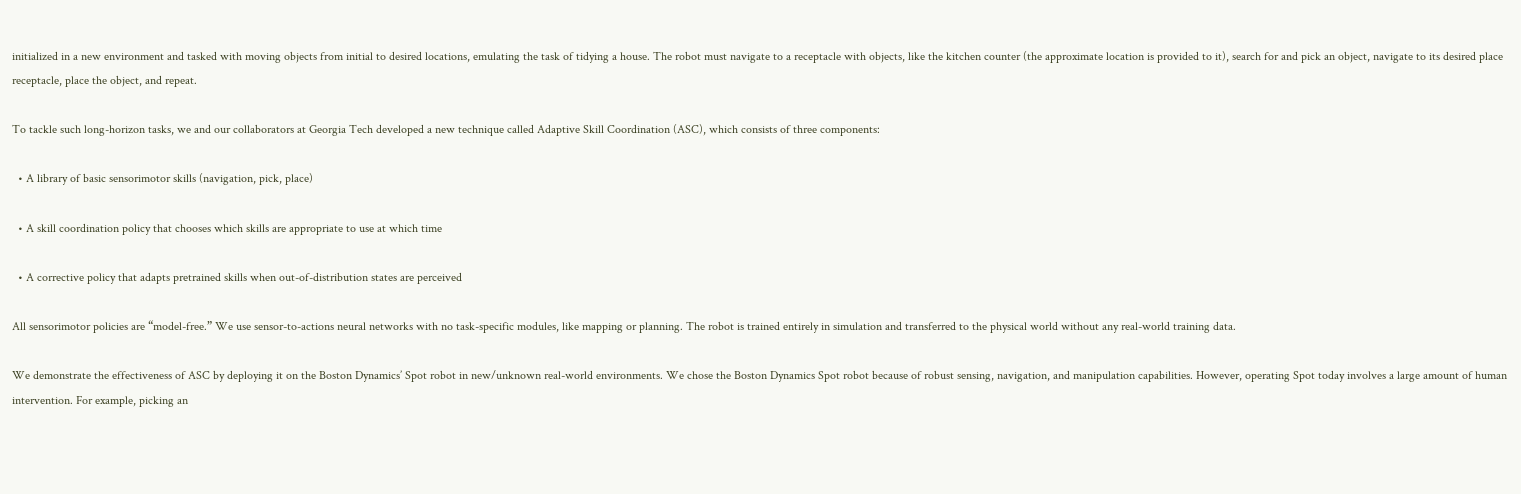initialized in a new environment and tasked with moving objects from initial to desired locations, emulating the task of tidying a house. The robot must navigate to a receptacle with objects, like the kitchen counter (the approximate location is provided to it), search for and pick an object, navigate to its desired place receptacle, place the object, and repeat.

To tackle such long-horizon tasks, we and our collaborators at Georgia Tech developed a new technique called Adaptive Skill Coordination (ASC), which consists of three components:

  • A library of basic sensorimotor skills (navigation, pick, place)

  • A skill coordination policy that chooses which skills are appropriate to use at which time

  • A corrective policy that adapts pretrained skills when out-of-distribution states are perceived

All sensorimotor policies are “model-free.” We use sensor-to-actions neural networks with no task-specific modules, like mapping or planning. The robot is trained entirely in simulation and transferred to the physical world without any real-world training data.

We demonstrate the effectiveness of ASC by deploying it on the Boston Dynamics’ Spot robot in new/unknown real-world environments. We chose the Boston Dynamics Spot robot because of robust sensing, navigation, and manipulation capabilities. However, operating Spot today involves a large amount of human intervention. For example, picking an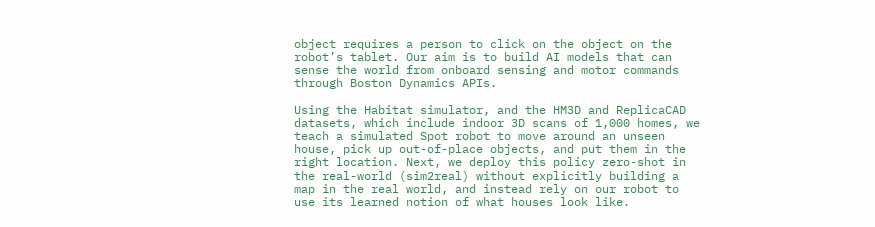object requires a person to click on the object on the robot’s tablet. Our aim is to build AI models that can sense the world from onboard sensing and motor commands through Boston Dynamics APIs.

Using the Habitat simulator, and the HM3D and ReplicaCAD datasets, which include indoor 3D scans of 1,000 homes, we teach a simulated Spot robot to move around an unseen house, pick up out-of-place objects, and put them in the right location. Next, we deploy this policy zero-shot in the real-world (sim2real) without explicitly building a map in the real world, and instead rely on our robot to use its learned notion of what houses look like.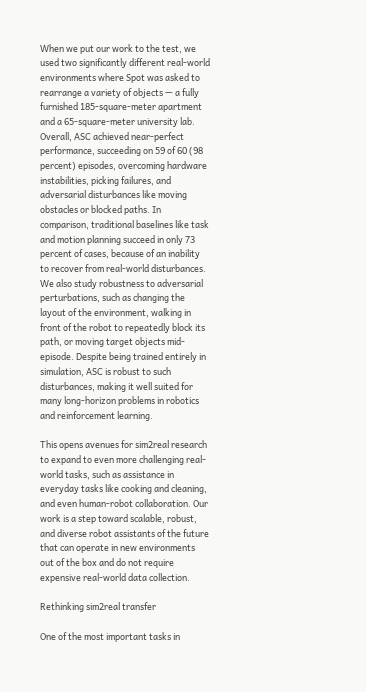When we put our work to the test, we used two significantly different real-world environments where Spot was asked to rearrange a variety of objects — a fully furnished 185-square-meter apartment and a 65-square-meter university lab. Overall, ASC achieved near-perfect performance, succeeding on 59 of 60 (98 percent) episodes, overcoming hardware instabilities, picking failures, and adversarial disturbances like moving obstacles or blocked paths. In comparison, traditional baselines like task and motion planning succeed in only 73 percent of cases, because of an inability to recover from real-world disturbances. We also study robustness to adversarial perturbations, such as changing the layout of the environment, walking in front of the robot to repeatedly block its path, or moving target objects mid-episode. Despite being trained entirely in simulation, ASC is robust to such disturbances, making it well suited for many long-horizon problems in robotics and reinforcement learning.

This opens avenues for sim2real research to expand to even more challenging real-world tasks, such as assistance in everyday tasks like cooking and cleaning, and even human-robot collaboration. Our work is a step toward scalable, robust, and diverse robot assistants of the future that can operate in new environments out of the box and do not require expensive real-world data collection.

Rethinking sim2real transfer

One of the most important tasks in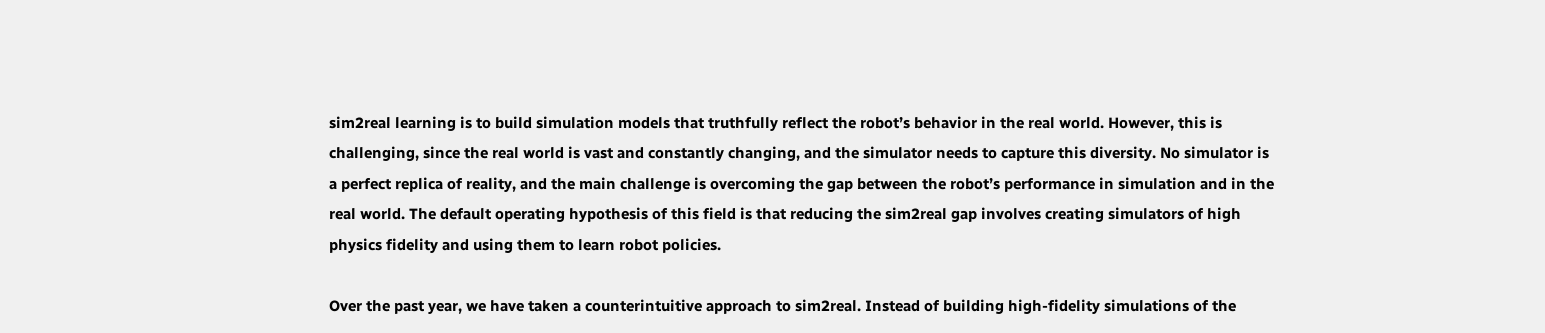sim2real learning is to build simulation models that truthfully reflect the robot’s behavior in the real world. However, this is challenging, since the real world is vast and constantly changing, and the simulator needs to capture this diversity. No simulator is a perfect replica of reality, and the main challenge is overcoming the gap between the robot’s performance in simulation and in the real world. The default operating hypothesis of this field is that reducing the sim2real gap involves creating simulators of high physics fidelity and using them to learn robot policies.

Over the past year, we have taken a counterintuitive approach to sim2real. Instead of building high-fidelity simulations of the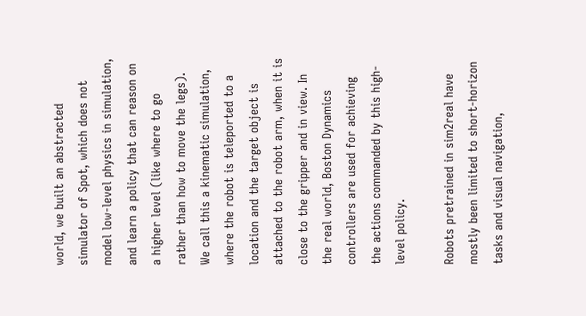world, we built an abstracted simulator of Spot, which does not model low-level physics in simulation, and learn a policy that can reason on a higher level (like where to go rather than how to move the legs). We call this a kinematic simulation, where the robot is teleported to a location and the target object is attached to the robot arm, when it is close to the gripper and in view. In the real world, Boston Dynamics controllers are used for achieving the actions commanded by this high-level policy.

Robots pretrained in sim2real have mostly been limited to short-horizon tasks and visual navigation,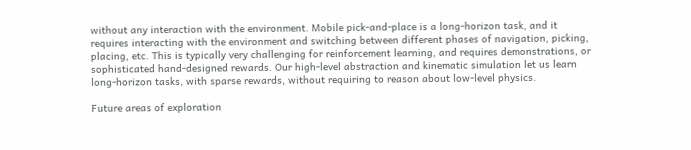without any interaction with the environment. Mobile pick-and-place is a long-horizon task, and it requires interacting with the environment and switching between different phases of navigation, picking, placing, etc. This is typically very challenging for reinforcement learning, and requires demonstrations, or sophisticated hand-designed rewards. Our high-level abstraction and kinematic simulation let us learn long-horizon tasks, with sparse rewards, without requiring to reason about low-level physics.

Future areas of exploration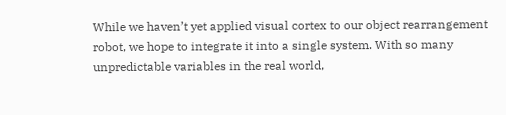While we haven’t yet applied visual cortex to our object rearrangement robot, we hope to integrate it into a single system. With so many unpredictable variables in the real world,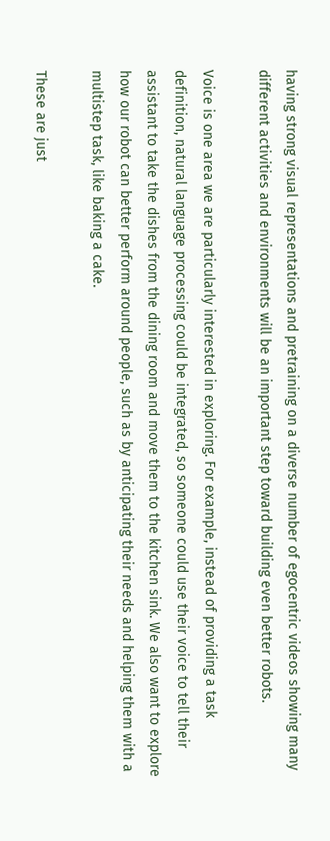having strong visual representations and pretraining on a diverse number of egocentric videos showing many different activities and environments will be an important step toward building even better robots.

Voice is one area we are particularly interested in exploring. For example, instead of providing a task definition, natural language processing could be integrated, so someone could use their voice to tell their assistant to take the dishes from the dining room and move them to the kitchen sink. We also want to explore how our robot can better perform around people, such as by anticipating their needs and helping them with a multistep task, like baking a cake.

These are just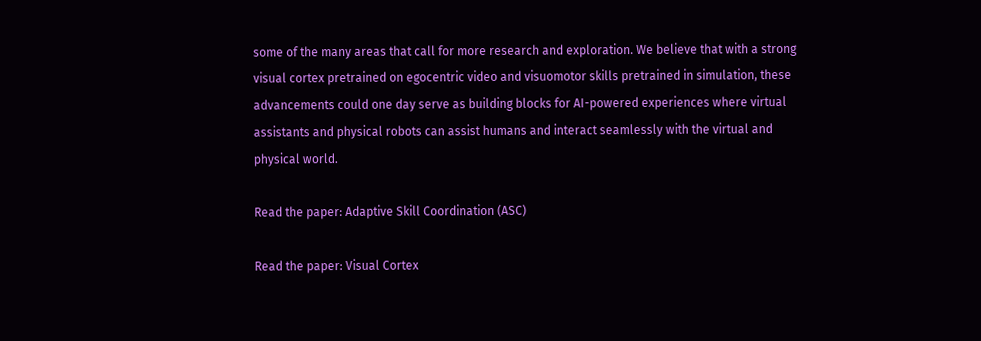some of the many areas that call for more research and exploration. We believe that with a strong visual cortex pretrained on egocentric video and visuomotor skills pretrained in simulation, these advancements could one day serve as building blocks for AI-powered experiences where virtual assistants and physical robots can assist humans and interact seamlessly with the virtual and physical world.

Read the paper: Adaptive Skill Coordination (ASC)

Read the paper: Visual Cortex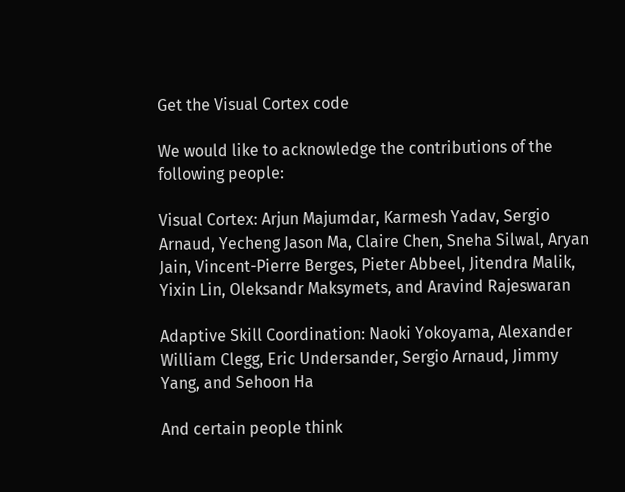Get the Visual Cortex code

We would like to acknowledge the contributions of the following people:

Visual Cortex: Arjun Majumdar, Karmesh Yadav, Sergio Arnaud, Yecheng Jason Ma, Claire Chen, Sneha Silwal, Aryan Jain, Vincent-Pierre Berges, Pieter Abbeel, Jitendra Malik, Yixin Lin, Oleksandr Maksymets, and Aravind Rajeswaran

Adaptive Skill Coordination: Naoki Yokoyama, Alexander William Clegg, Eric Undersander, Sergio Arnaud, Jimmy Yang, and Sehoon Ha

And certain people think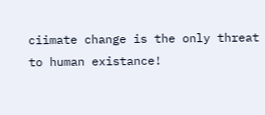ciimate change is the only threat to human existance!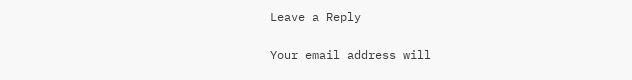Leave a Reply

Your email address will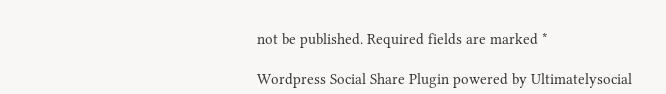not be published. Required fields are marked *

Wordpress Social Share Plugin powered by Ultimatelysocial